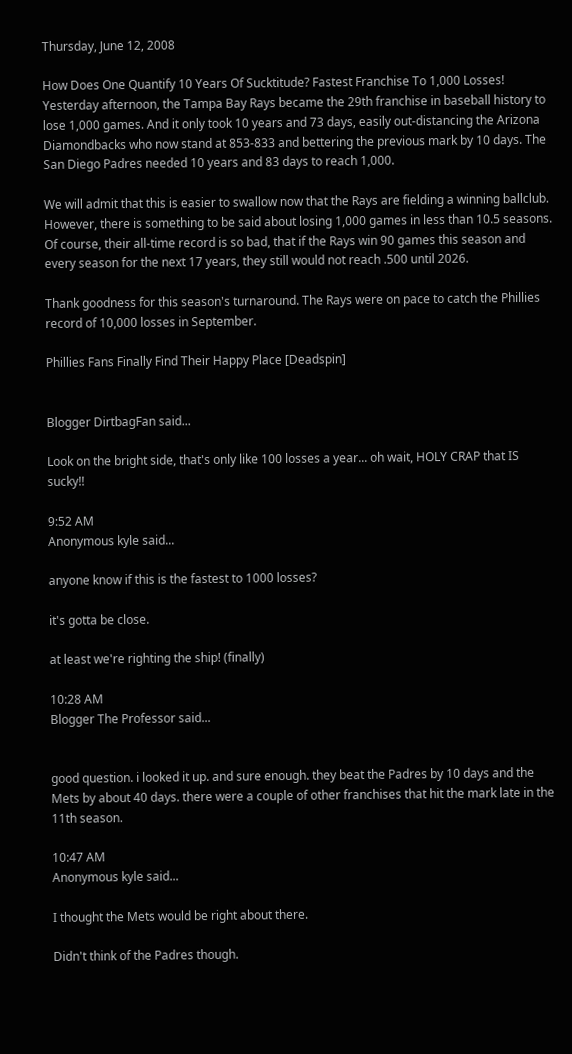Thursday, June 12, 2008

How Does One Quantify 10 Years Of Sucktitude? Fastest Franchise To 1,000 Losses!
Yesterday afternoon, the Tampa Bay Rays became the 29th franchise in baseball history to lose 1,000 games. And it only took 10 years and 73 days, easily out-distancing the Arizona Diamondbacks who now stand at 853-833 and bettering the previous mark by 10 days. The San Diego Padres needed 10 years and 83 days to reach 1,000.

We will admit that this is easier to swallow now that the Rays are fielding a winning ballclub. However, there is something to be said about losing 1,000 games in less than 10.5 seasons. Of course, their all-time record is so bad, that if the Rays win 90 games this season and every season for the next 17 years, they still would not reach .500 until 2026.

Thank goodness for this season's turnaround. The Rays were on pace to catch the Phillies record of 10,000 losses in September.

Phillies Fans Finally Find Their Happy Place [Deadspin]


Blogger DirtbagFan said...

Look on the bright side, that's only like 100 losses a year... oh wait, HOLY CRAP that IS sucky!!

9:52 AM
Anonymous kyle said...

anyone know if this is the fastest to 1000 losses?

it's gotta be close.

at least we're righting the ship! (finally)

10:28 AM
Blogger The Professor said...


good question. i looked it up. and sure enough. they beat the Padres by 10 days and the Mets by about 40 days. there were a couple of other franchises that hit the mark late in the 11th season.

10:47 AM
Anonymous kyle said...

I thought the Mets would be right about there.

Didn't think of the Padres though.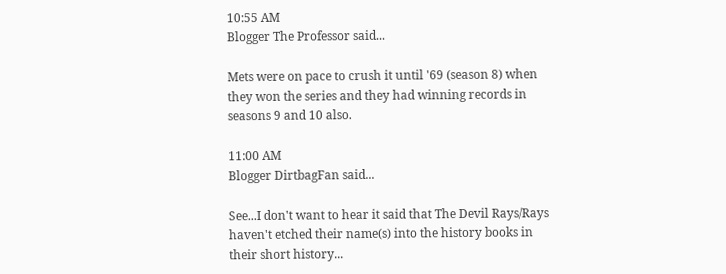10:55 AM
Blogger The Professor said...

Mets were on pace to crush it until '69 (season 8) when they won the series and they had winning records in seasons 9 and 10 also.

11:00 AM
Blogger DirtbagFan said...

See...I don't want to hear it said that The Devil Rays/Rays haven't etched their name(s) into the history books in their short history...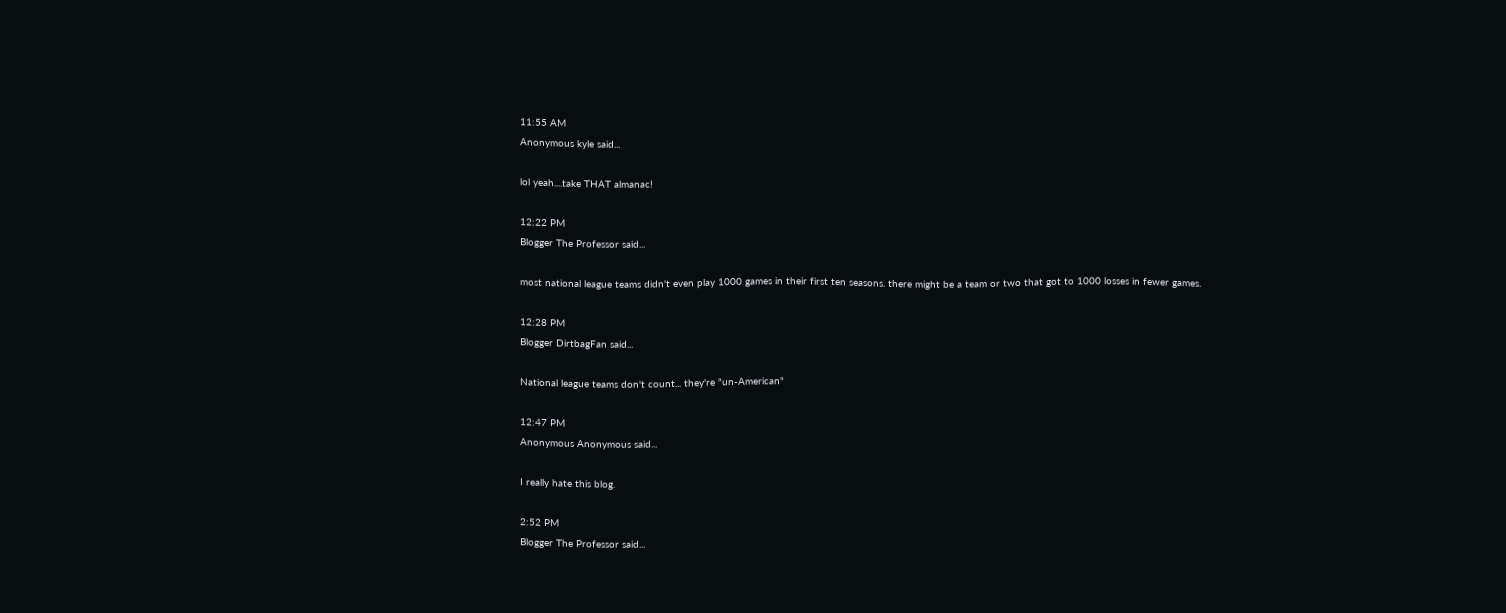11:55 AM
Anonymous kyle said...

lol yeah....take THAT almanac!

12:22 PM
Blogger The Professor said...

most national league teams didn't even play 1000 games in their first ten seasons. there might be a team or two that got to 1000 losses in fewer games.

12:28 PM
Blogger DirtbagFan said...

National league teams don't count... they're "un-American"

12:47 PM
Anonymous Anonymous said...

I really hate this blog.

2:52 PM
Blogger The Professor said...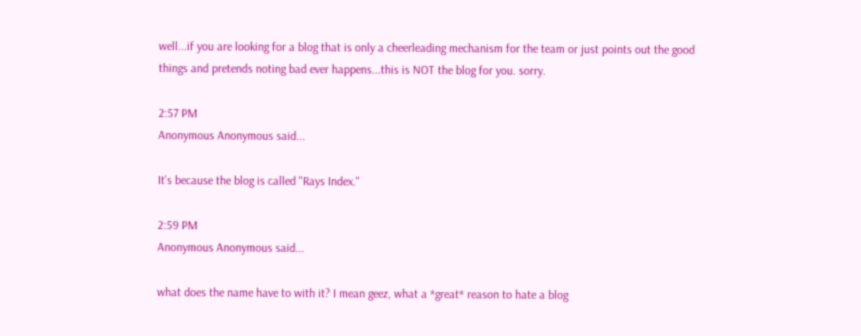well...if you are looking for a blog that is only a cheerleading mechanism for the team or just points out the good things and pretends noting bad ever happens...this is NOT the blog for you. sorry.

2:57 PM
Anonymous Anonymous said...

It's because the blog is called "Rays Index."

2:59 PM
Anonymous Anonymous said...

what does the name have to with it? I mean geez, what a *great* reason to hate a blog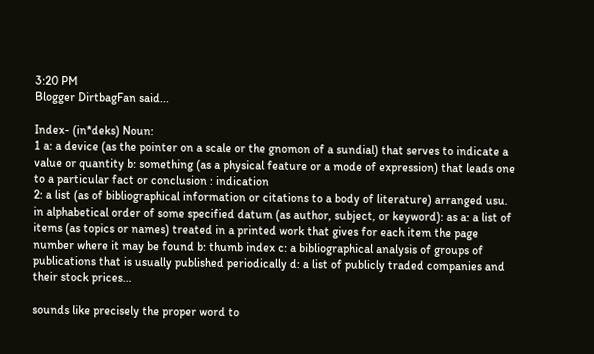3:20 PM
Blogger DirtbagFan said...

Index- (in*deks) Noun:
1 a: a device (as the pointer on a scale or the gnomon of a sundial) that serves to indicate a value or quantity b: something (as a physical feature or a mode of expression) that leads one to a particular fact or conclusion : indication
2: a list (as of bibliographical information or citations to a body of literature) arranged usu. in alphabetical order of some specified datum (as author, subject, or keyword): as a: a list of items (as topics or names) treated in a printed work that gives for each item the page number where it may be found b: thumb index c: a bibliographical analysis of groups of publications that is usually published periodically d: a list of publicly traded companies and their stock prices...

sounds like precisely the proper word to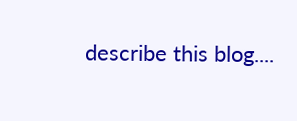describe this blog....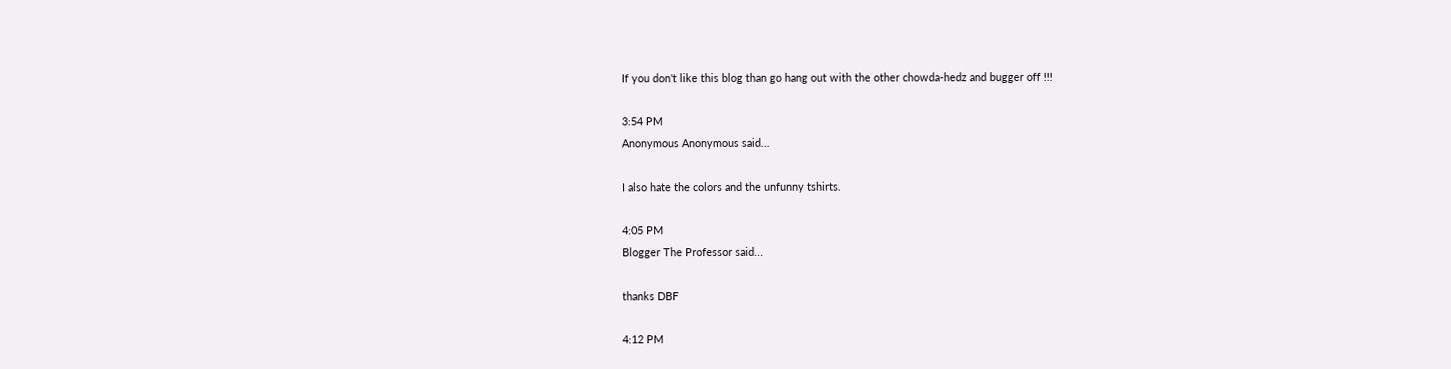If you don't like this blog than go hang out with the other chowda-hedz and bugger off !!!

3:54 PM
Anonymous Anonymous said...

I also hate the colors and the unfunny tshirts.

4:05 PM
Blogger The Professor said...

thanks DBF

4:12 PM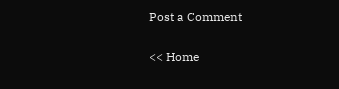Post a Comment

<< Home